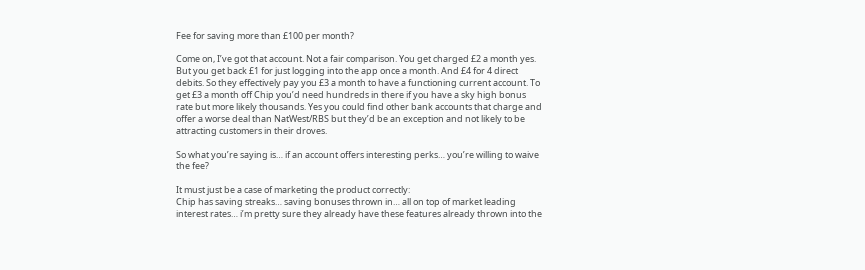Fee for saving more than £100 per month?

Come on, I’ve got that account. Not a fair comparison. You get charged £2 a month yes. But you get back £1 for just logging into the app once a month. And £4 for 4 direct debits. So they effectively pay you £3 a month to have a functioning current account. To get £3 a month off Chip you’d need hundreds in there if you have a sky high bonus rate but more likely thousands. Yes you could find other bank accounts that charge and offer a worse deal than NatWest/RBS but they’d be an exception and not likely to be attracting customers in their droves.

So what you’re saying is… if an account offers interesting perks… you’re willing to waive the fee?

It must just be a case of marketing the product correctly:
Chip has saving streaks… saving bonuses thrown in… all on top of market leading interest rates… i’m pretty sure they already have these features already thrown into the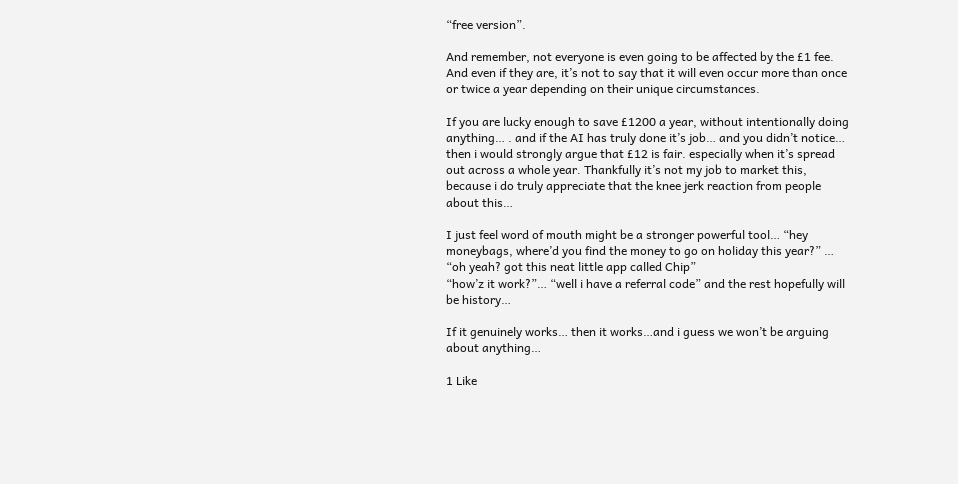“free version”.

And remember, not everyone is even going to be affected by the £1 fee. And even if they are, it’s not to say that it will even occur more than once or twice a year depending on their unique circumstances.

If you are lucky enough to save £1200 a year, without intentionally doing anything… . and if the AI has truly done it’s job… and you didn’t notice… then i would strongly argue that £12 is fair. especially when it’s spread out across a whole year. Thankfully it’s not my job to market this, because i do truly appreciate that the knee jerk reaction from people about this…

I just feel word of mouth might be a stronger powerful tool… “hey moneybags, where’d you find the money to go on holiday this year?” …
“oh yeah? got this neat little app called Chip”
“how’z it work?”… “well i have a referral code” and the rest hopefully will be history…

If it genuinely works… then it works…and i guess we won’t be arguing about anything…

1 Like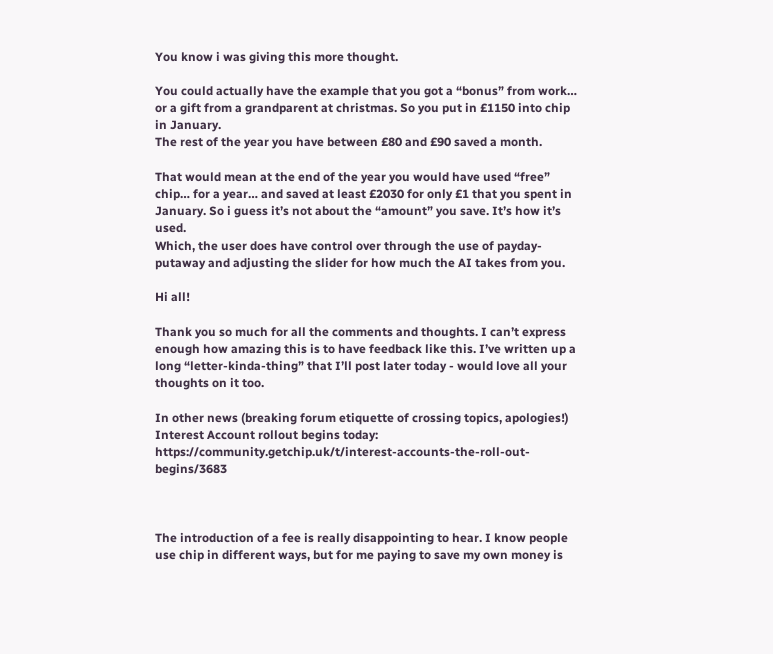You know i was giving this more thought.

You could actually have the example that you got a “bonus” from work… or a gift from a grandparent at christmas. So you put in £1150 into chip in January.
The rest of the year you have between £80 and £90 saved a month.

That would mean at the end of the year you would have used “free” chip… for a year… and saved at least £2030 for only £1 that you spent in January. So i guess it’s not about the “amount” you save. It’s how it’s used.
Which, the user does have control over through the use of payday-putaway and adjusting the slider for how much the AI takes from you.

Hi all!

Thank you so much for all the comments and thoughts. I can’t express enough how amazing this is to have feedback like this. I’ve written up a long “letter-kinda-thing” that I’ll post later today - would love all your thoughts on it too.

In other news (breaking forum etiquette of crossing topics, apologies!) Interest Account rollout begins today: https://community.getchip.uk/t/interest-accounts-the-roll-out-begins/3683



The introduction of a fee is really disappointing to hear. I know people use chip in different ways, but for me paying to save my own money is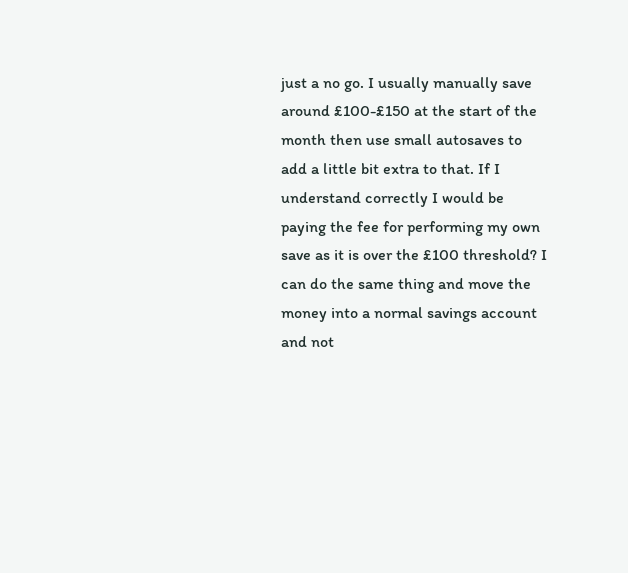just a no go. I usually manually save around £100-£150 at the start of the month then use small autosaves to add a little bit extra to that. If I understand correctly I would be paying the fee for performing my own save as it is over the £100 threshold? I can do the same thing and move the money into a normal savings account and not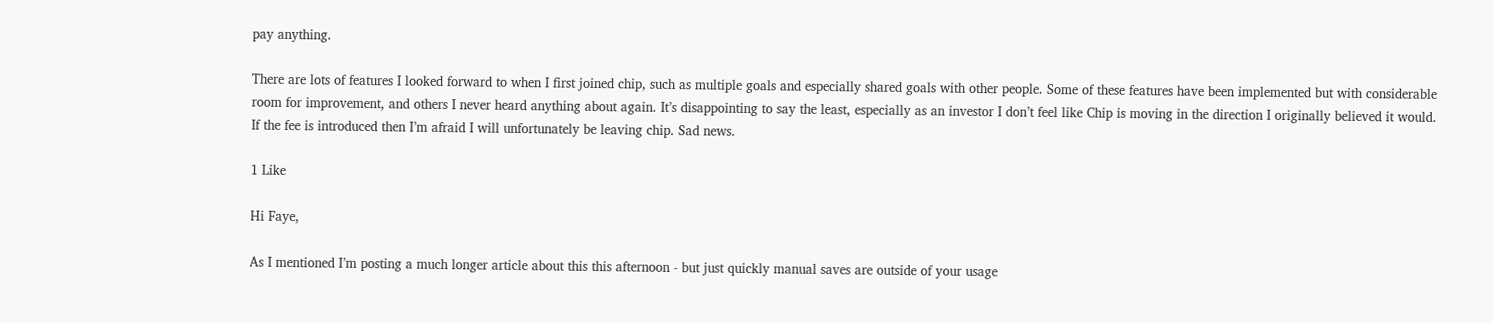pay anything.

There are lots of features I looked forward to when I first joined chip, such as multiple goals and especially shared goals with other people. Some of these features have been implemented but with considerable room for improvement, and others I never heard anything about again. It’s disappointing to say the least, especially as an investor I don’t feel like Chip is moving in the direction I originally believed it would. If the fee is introduced then I’m afraid I will unfortunately be leaving chip. Sad news.

1 Like

Hi Faye,

As I mentioned I’m posting a much longer article about this this afternoon - but just quickly manual saves are outside of your usage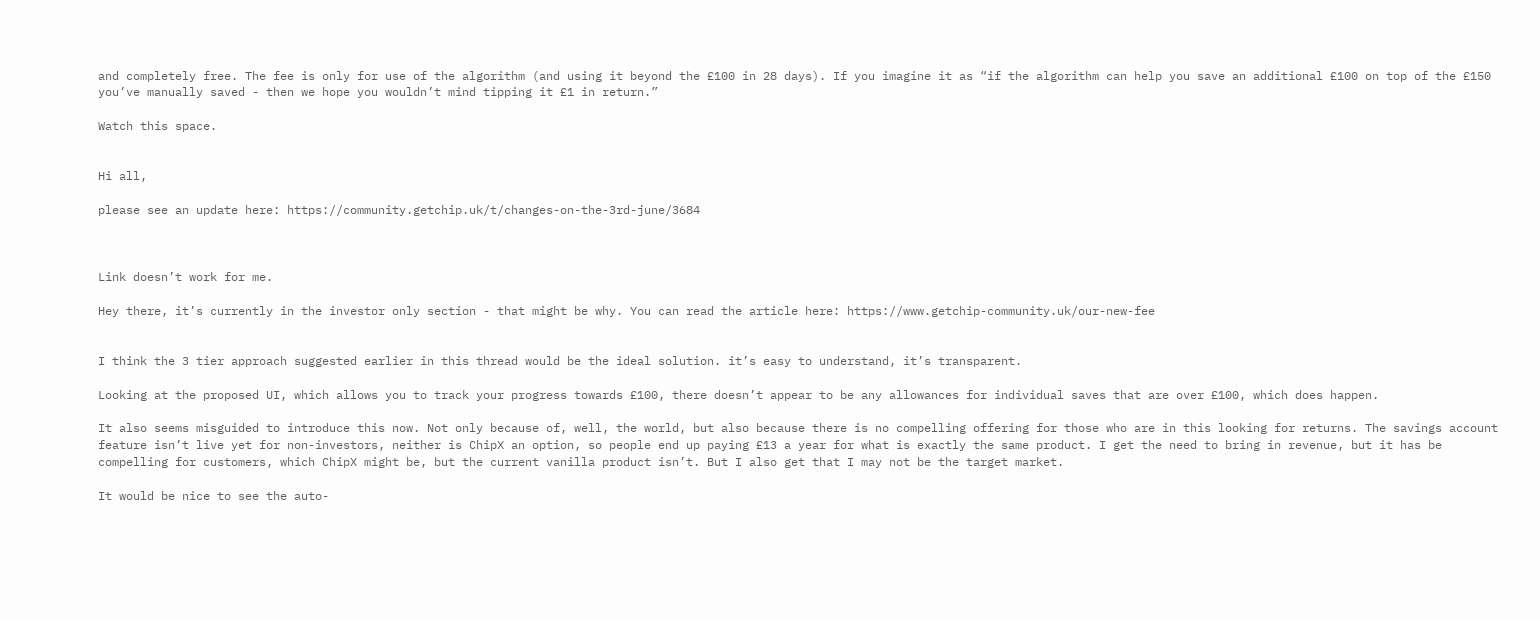and completely free. The fee is only for use of the algorithm (and using it beyond the £100 in 28 days). If you imagine it as “if the algorithm can help you save an additional £100 on top of the £150 you’ve manually saved - then we hope you wouldn’t mind tipping it £1 in return.”

Watch this space.


Hi all,

please see an update here: https://community.getchip.uk/t/changes-on-the-3rd-june/3684



Link doesn’t work for me.

Hey there, it’s currently in the investor only section - that might be why. You can read the article here: https://www.getchip-community.uk/our-new-fee


I think the 3 tier approach suggested earlier in this thread would be the ideal solution. it’s easy to understand, it’s transparent.

Looking at the proposed UI, which allows you to track your progress towards £100, there doesn’t appear to be any allowances for individual saves that are over £100, which does happen.

It also seems misguided to introduce this now. Not only because of, well, the world, but also because there is no compelling offering for those who are in this looking for returns. The savings account feature isn’t live yet for non-investors, neither is ChipX an option, so people end up paying £13 a year for what is exactly the same product. I get the need to bring in revenue, but it has be compelling for customers, which ChipX might be, but the current vanilla product isn’t. But I also get that I may not be the target market.

It would be nice to see the auto-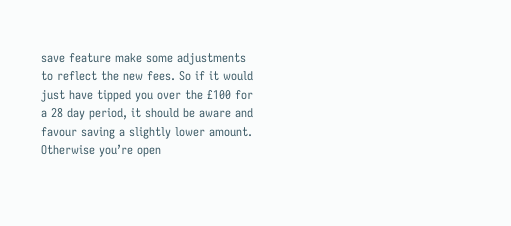save feature make some adjustments to reflect the new fees. So if it would just have tipped you over the £100 for a 28 day period, it should be aware and favour saving a slightly lower amount. Otherwise you’re open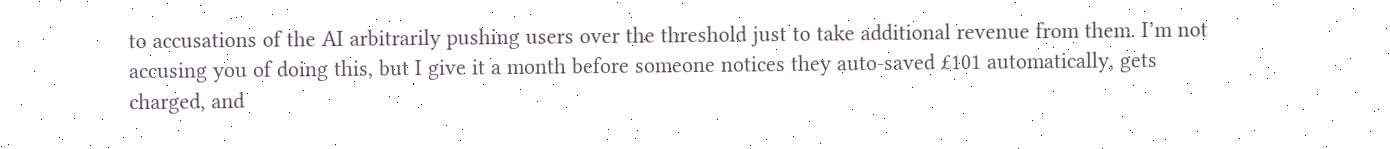to accusations of the AI arbitrarily pushing users over the threshold just to take additional revenue from them. I’m not accusing you of doing this, but I give it a month before someone notices they auto-saved £101 automatically, gets charged, and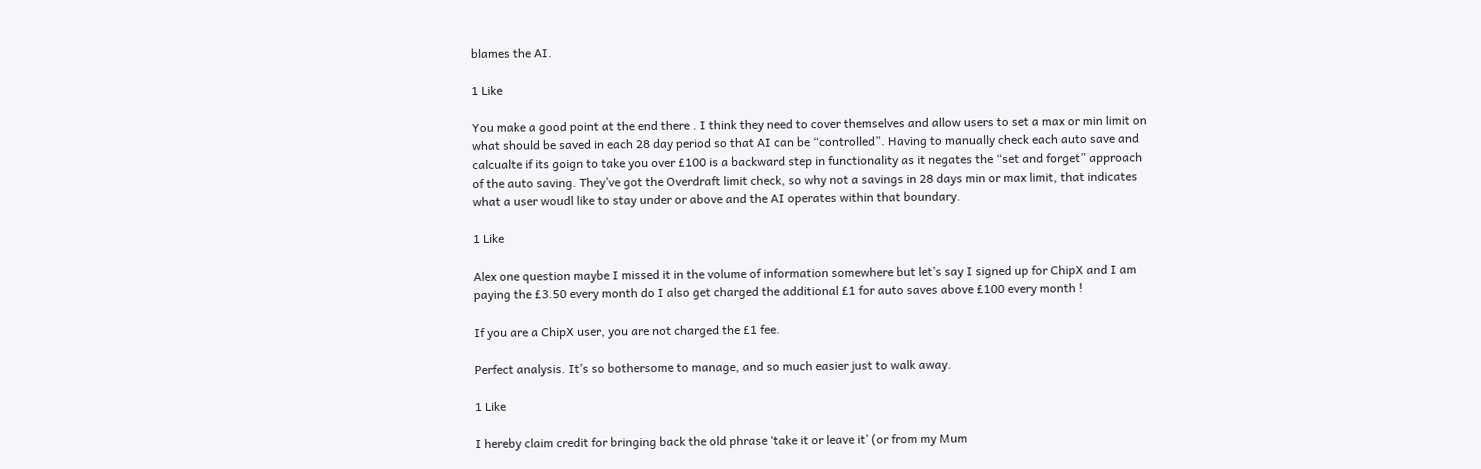blames the AI.

1 Like

You make a good point at the end there . I think they need to cover themselves and allow users to set a max or min limit on what should be saved in each 28 day period so that AI can be “controlled”. Having to manually check each auto save and calcualte if its goign to take you over £100 is a backward step in functionality as it negates the “set and forget” approach of the auto saving. They’ve got the Overdraft limit check, so why not a savings in 28 days min or max limit, that indicates what a user woudl like to stay under or above and the AI operates within that boundary.

1 Like

Alex one question maybe I missed it in the volume of information somewhere but let’s say I signed up for ChipX and I am paying the £3.50 every month do I also get charged the additional £1 for auto saves above £100 every month !

If you are a ChipX user, you are not charged the £1 fee.

Perfect analysis. It’s so bothersome to manage, and so much easier just to walk away.

1 Like

I hereby claim credit for bringing back the old phrase ‘take it or leave it’ (or from my Mum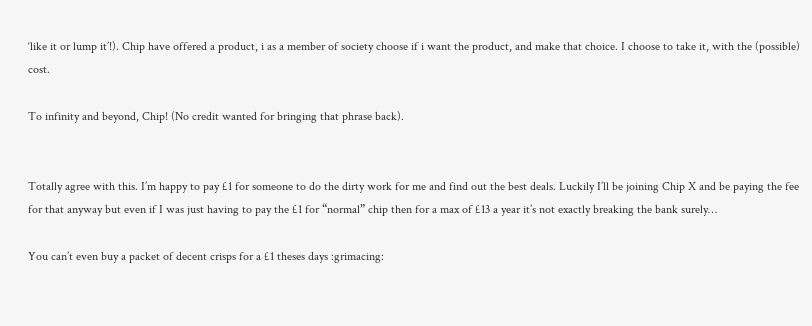‘like it or lump it’!). Chip have offered a product, i as a member of society choose if i want the product, and make that choice. I choose to take it, with the (possible) cost.

To infinity and beyond, Chip! (No credit wanted for bringing that phrase back).


Totally agree with this. I’m happy to pay £1 for someone to do the dirty work for me and find out the best deals. Luckily I’ll be joining Chip X and be paying the fee for that anyway but even if I was just having to pay the £1 for “normal” chip then for a max of £13 a year it’s not exactly breaking the bank surely…

You can’t even buy a packet of decent crisps for a £1 theses days :grimacing: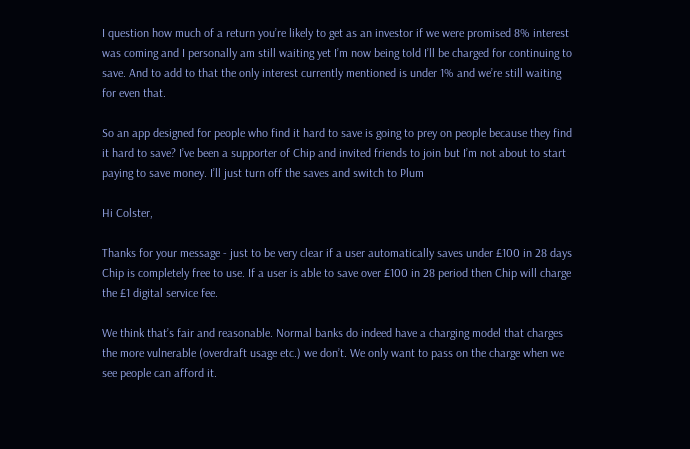I question how much of a return you’re likely to get as an investor if we were promised 8% interest was coming and I personally am still waiting yet I’m now being told I’ll be charged for continuing to save. And to add to that the only interest currently mentioned is under 1% and we’re still waiting for even that.

So an app designed for people who find it hard to save is going to prey on people because they find it hard to save? I’ve been a supporter of Chip and invited friends to join but I’m not about to start paying to save money. I’ll just turn off the saves and switch to Plum

Hi Colster,

Thanks for your message - just to be very clear if a user automatically saves under £100 in 28 days Chip is completely free to use. If a user is able to save over £100 in 28 period then Chip will charge the £1 digital service fee.

We think that’s fair and reasonable. Normal banks do indeed have a charging model that charges the more vulnerable (overdraft usage etc.) we don’t. We only want to pass on the charge when we see people can afford it.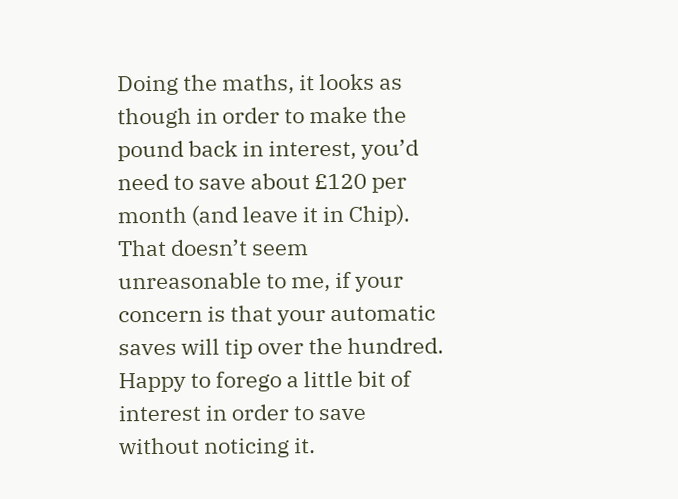Doing the maths, it looks as though in order to make the pound back in interest, you’d need to save about £120 per month (and leave it in Chip). That doesn’t seem unreasonable to me, if your concern is that your automatic saves will tip over the hundred. Happy to forego a little bit of interest in order to save without noticing it.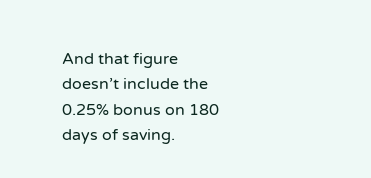And that figure doesn’t include the 0.25% bonus on 180 days of saving.